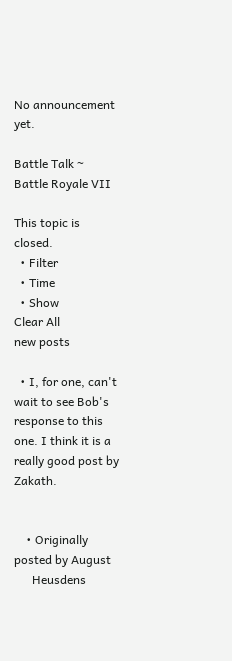No announcement yet.

Battle Talk ~ Battle Royale VII

This topic is closed.
  • Filter
  • Time
  • Show
Clear All
new posts

  • I, for one, can't wait to see Bob's response to this one. I think it is a really good post by Zakath.


    • Originally posted by August
      Heusdens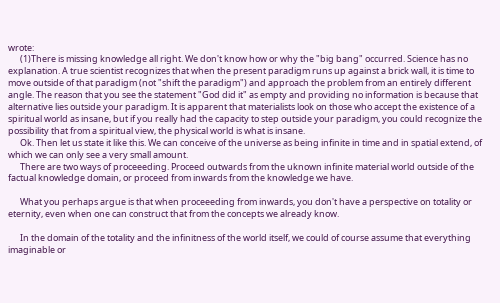wrote:
      (1)There is missing knowledge all right. We don't know how or why the "big bang" occurred. Science has no explanation. A true scientist recognizes that when the present paradigm runs up against a brick wall, it is time to move outside of that paradigm (not "shift the paradigm") and approach the problem from an entirely different angle. The reason that you see the statement "God did it" as empty and providing no information is because that alternative lies outside your paradigm. It is apparent that materialists look on those who accept the existence of a spiritual world as insane, but if you really had the capacity to step outside your paradigm, you could recognize the possibility that from a spiritual view, the physical world is what is insane.
      Ok. Then let us state it like this. We can conceive of the universe as being infinite in time and in spatial extend, of which we can only see a very small amount.
      There are two ways of proceeeding. Proceed outwards from the uknown infinite material world outside of the factual knowledge domain, or proceed from inwards from the knowledge we have.

      What you perhaps argue is that when proceeeding from inwards, you don't have a perspective on totality or eternity, even when one can construct that from the concepts we already know.

      In the domain of the totality and the infinitness of the world itself, we could of course assume that everything imaginable or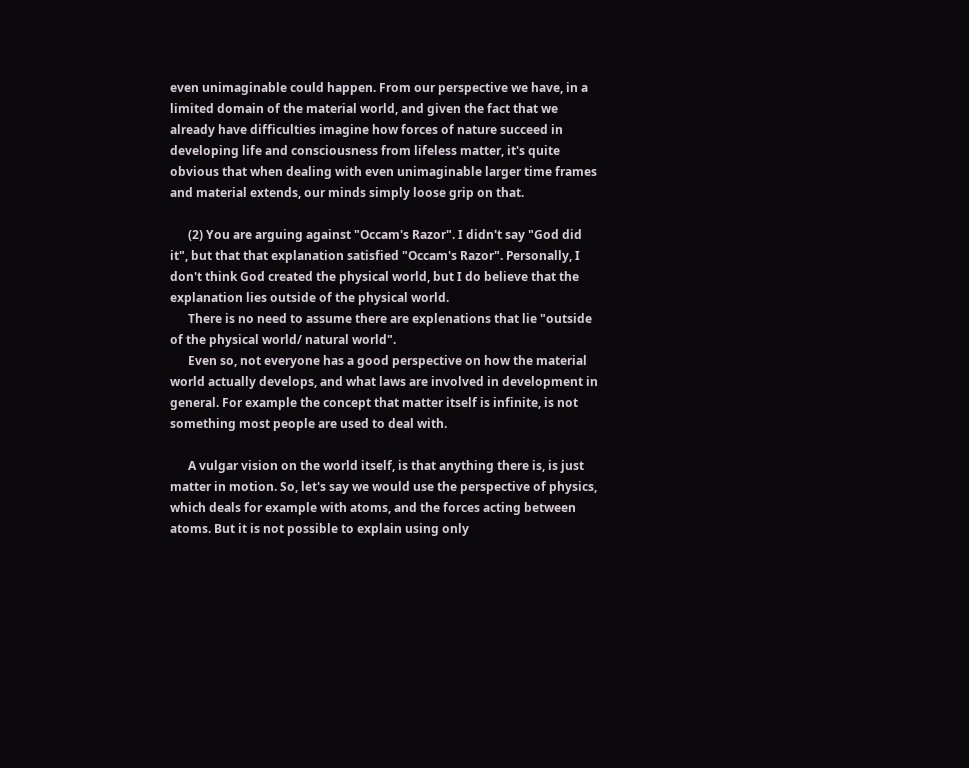even unimaginable could happen. From our perspective we have, in a limited domain of the material world, and given the fact that we already have difficulties imagine how forces of nature succeed in developing life and consciousness from lifeless matter, it's quite obvious that when dealing with even unimaginable larger time frames and material extends, our minds simply loose grip on that.

      (2) You are arguing against "Occam's Razor". I didn't say "God did it", but that that explanation satisfied "Occam's Razor". Personally, I don't think God created the physical world, but I do believe that the explanation lies outside of the physical world.
      There is no need to assume there are explenations that lie "outside of the physical world/ natural world".
      Even so, not everyone has a good perspective on how the material world actually develops, and what laws are involved in development in general. For example the concept that matter itself is infinite, is not something most people are used to deal with.

      A vulgar vision on the world itself, is that anything there is, is just matter in motion. So, let's say we would use the perspective of physics, which deals for example with atoms, and the forces acting between atoms. But it is not possible to explain using only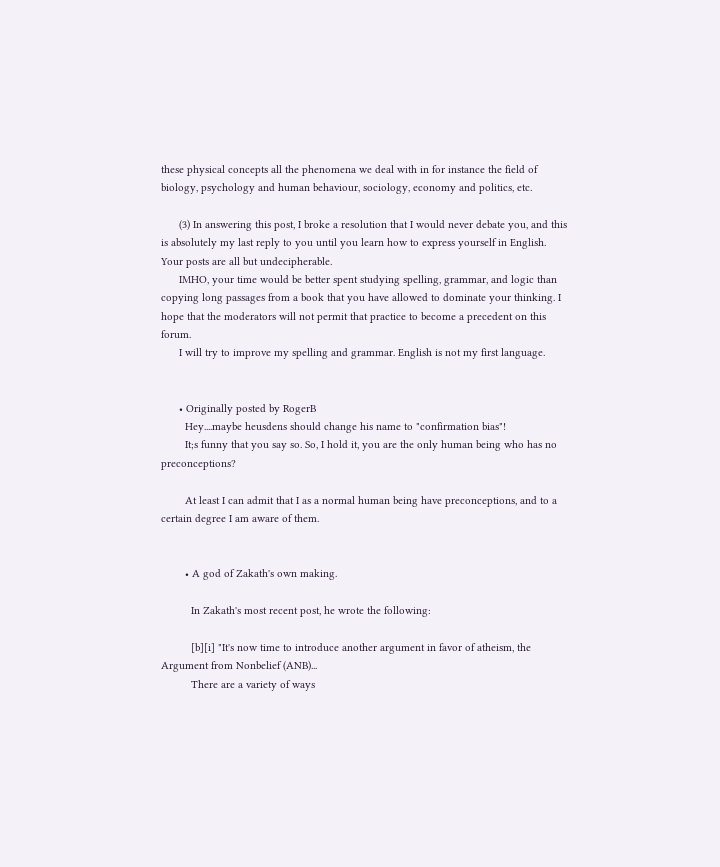these physical concepts all the phenomena we deal with in for instance the field of biology, psychology and human behaviour, sociology, economy and politics, etc.

      (3) In answering this post, I broke a resolution that I would never debate you, and this is absolutely my last reply to you until you learn how to express yourself in English. Your posts are all but undecipherable.
      IMHO, your time would be better spent studying spelling, grammar, and logic than copying long passages from a book that you have allowed to dominate your thinking. I hope that the moderators will not permit that practice to become a precedent on this forum.
      I will try to improve my spelling and grammar. English is not my first language.


      • Originally posted by RogerB
        Hey....maybe heusdens should change his name to "confirmation bias"!
        It;s funny that you say so. So, I hold it, you are the only human being who has no preconceptions?

        At least I can admit that I as a normal human being have preconceptions, and to a certain degree I am aware of them.


        • A god of Zakath's own making.

          In Zakath's most recent post, he wrote the following:

          [b][i] "It's now time to introduce another argument in favor of atheism, the Argument from Nonbelief (ANB)...
          There are a variety of ways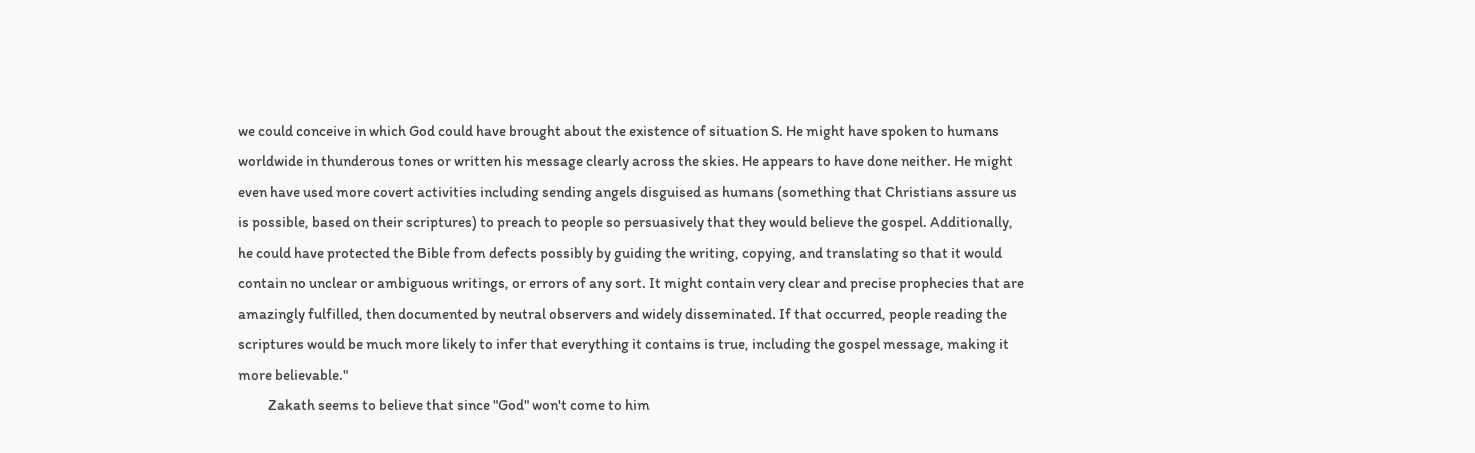we could conceive in which God could have brought about the existence of situation S. He might have spoken to humans worldwide in thunderous tones or written his message clearly across the skies. He appears to have done neither. He might even have used more covert activities including sending angels disguised as humans (something that Christians assure us is possible, based on their scriptures) to preach to people so persuasively that they would believe the gospel. Additionally, he could have protected the Bible from defects possibly by guiding the writing, copying, and translating so that it would contain no unclear or ambiguous writings, or errors of any sort. It might contain very clear and precise prophecies that are amazingly fulfilled, then documented by neutral observers and widely disseminated. If that occurred, people reading the scriptures would be much more likely to infer that everything it contains is true, including the gospel message, making it more believable."
          Zakath seems to believe that since "God" won't come to him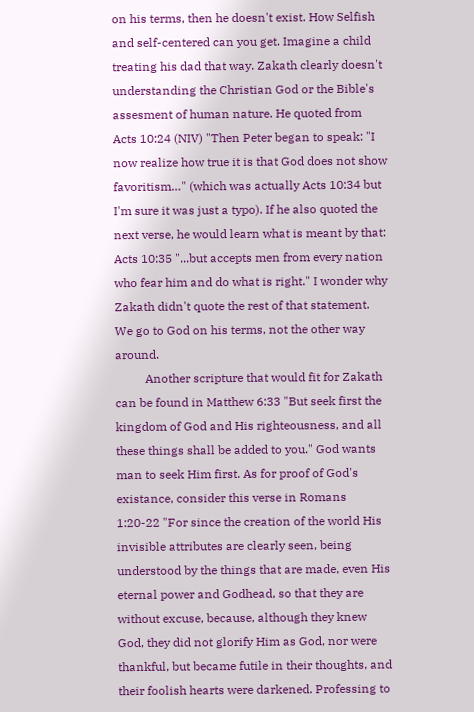on his terms, then he doesn't exist. How Selfish and self-centered can you get. Imagine a child treating his dad that way. Zakath clearly doesn't understanding the Christian God or the Bible's assesment of human nature. He quoted from Acts 10:24 (NIV) "Then Peter began to speak: "I now realize how true it is that God does not show favoritism…" (which was actually Acts 10:34 but I'm sure it was just a typo). If he also quoted the next verse, he would learn what is meant by that: Acts 10:35 "...but accepts men from every nation who fear him and do what is right." I wonder why Zakath didn't quote the rest of that statement. We go to God on his terms, not the other way around.
          Another scripture that would fit for Zakath can be found in Matthew 6:33 "But seek first the kingdom of God and His righteousness, and all these things shall be added to you." God wants man to seek Him first. As for proof of God's existance, consider this verse in Romans 1:20-22 "For since the creation of the world His invisible attributes are clearly seen, being understood by the things that are made, even His eternal power and Godhead, so that they are without excuse, because, although they knew God, they did not glorify Him as God, nor were thankful, but became futile in their thoughts, and their foolish hearts were darkened. Professing to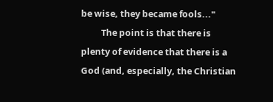be wise, they became fools..."
          The point is that there is plenty of evidence that there is a God (and, especially, the Christian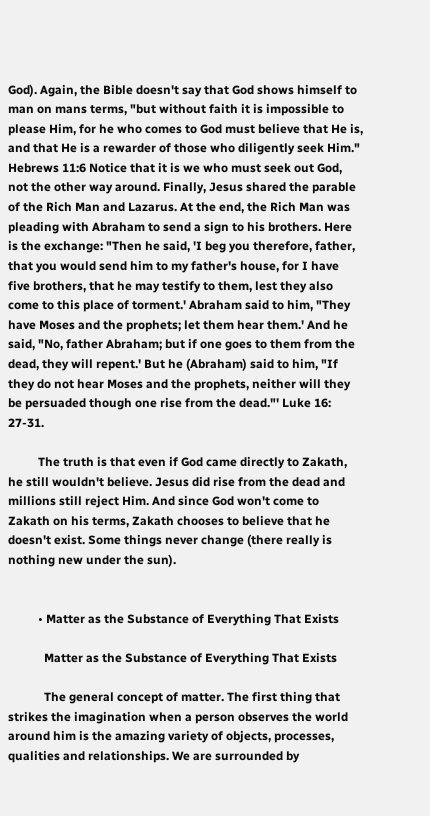God). Again, the Bible doesn't say that God shows himself to man on mans terms, "but without faith it is impossible to please Him, for he who comes to God must believe that He is, and that He is a rewarder of those who diligently seek Him." Hebrews 11:6 Notice that it is we who must seek out God, not the other way around. Finally, Jesus shared the parable of the Rich Man and Lazarus. At the end, the Rich Man was pleading with Abraham to send a sign to his brothers. Here is the exchange: "Then he said, 'I beg you therefore, father, that you would send him to my father's house, for I have five brothers, that he may testify to them, lest they also come to this place of torment.' Abraham said to him, "They have Moses and the prophets; let them hear them.' And he said, "No, father Abraham; but if one goes to them from the dead, they will repent.' But he (Abraham) said to him, "If they do not hear Moses and the prophets, neither will they be persuaded though one rise from the dead."' Luke 16: 27-31.

          The truth is that even if God came directly to Zakath, he still wouldn't believe. Jesus did rise from the dead and millions still reject Him. And since God won't come to Zakath on his terms, Zakath chooses to believe that he doesn't exist. Some things never change (there really is nothing new under the sun).


          • Matter as the Substance of Everything That Exists

            Matter as the Substance of Everything That Exists

            The general concept of matter. The first thing that strikes the imagination when a person observes the world around him is the amazing variety of objects, processes, qualities and relationships. We are surrounded by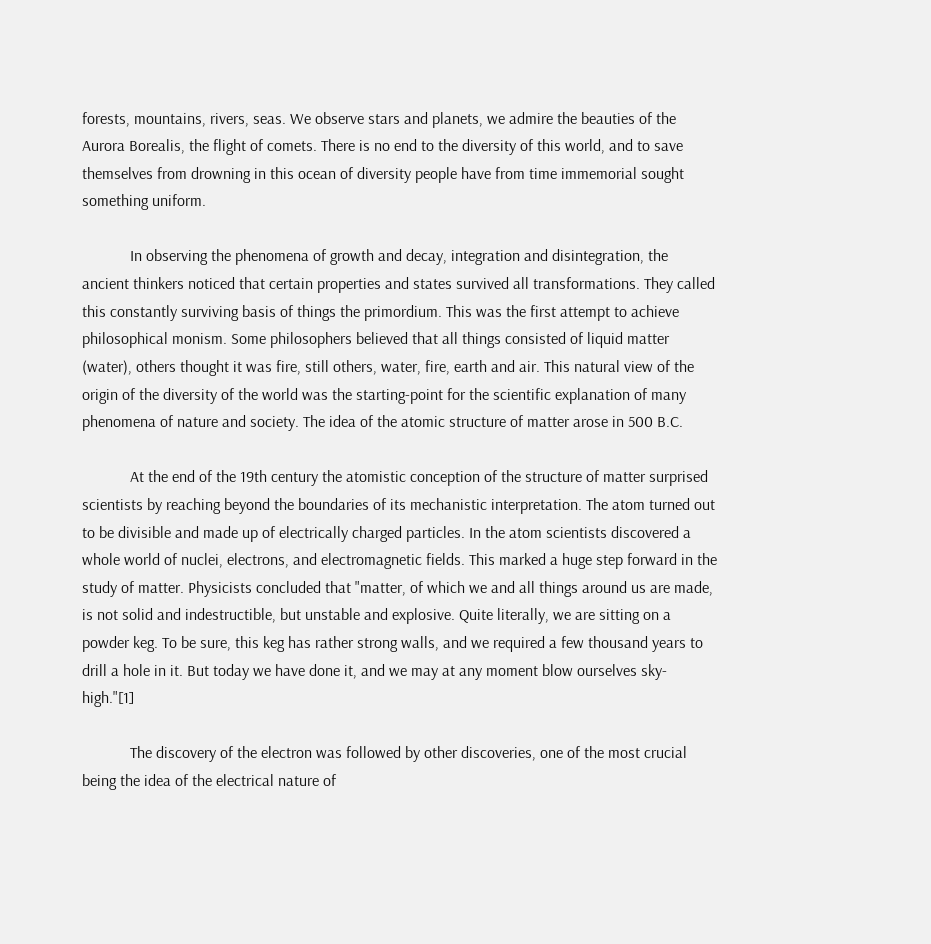forests, mountains, rivers, seas. We observe stars and planets, we admire the beauties of the Aurora Borealis, the flight of comets. There is no end to the diversity of this world, and to save themselves from drowning in this ocean of diversity people have from time immemorial sought something uniform.

            In observing the phenomena of growth and decay, integration and disintegration, the ancient thinkers noticed that certain properties and states survived all transformations. They called this constantly surviving basis of things the primordium. This was the first attempt to achieve philosophical monism. Some philosophers believed that all things consisted of liquid matter (water), others thought it was fire, still others, water, fire, earth and air. This natural view of the origin of the diversity of the world was the starting-point for the scientific explanation of many phenomena of nature and society. The idea of the atomic structure of matter arose in 500 B.C.

            At the end of the 19th century the atomistic conception of the structure of matter surprised scientists by reaching beyond the boundaries of its mechanistic interpretation. The atom turned out to be divisible and made up of electrically charged particles. In the atom scientists discovered a whole world of nuclei, electrons, and electromagnetic fields. This marked a huge step forward in the study of matter. Physicists concluded that "matter, of which we and all things around us are made, is not solid and indestructible, but unstable and explosive. Quite literally, we are sitting on a powder keg. To be sure, this keg has rather strong walls, and we required a few thousand years to drill a hole in it. But today we have done it, and we may at any moment blow ourselves sky-high."[1]

            The discovery of the electron was followed by other discoveries, one of the most crucial being the idea of the electrical nature of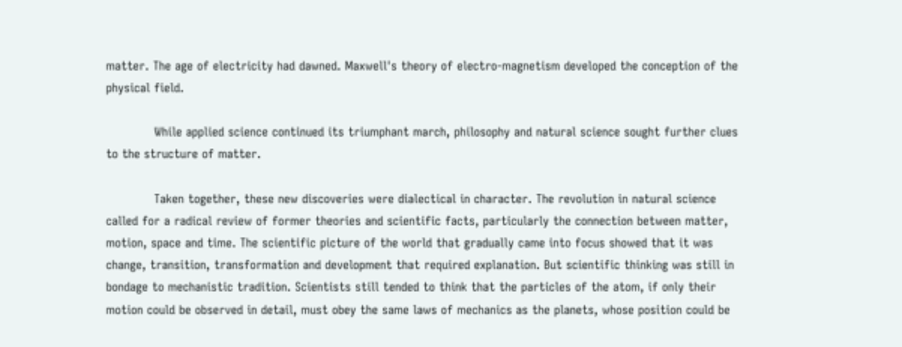matter. The age of electricity had dawned. Maxwell's theory of electro-magnetism developed the conception of the physical field.

            While applied science continued its triumphant march, philosophy and natural science sought further clues to the structure of matter.

            Taken together, these new discoveries were dialectical in character. The revolution in natural science called for a radical review of former theories and scientific facts, particularly the connection between matter, motion, space and time. The scientific picture of the world that gradually came into focus showed that it was change, transition, transformation and development that required explanation. But scientific thinking was still in bondage to mechanistic tradition. Scientists still tended to think that the particles of the atom, if only their motion could be observed in detail, must obey the same laws of mechanics as the planets, whose position could be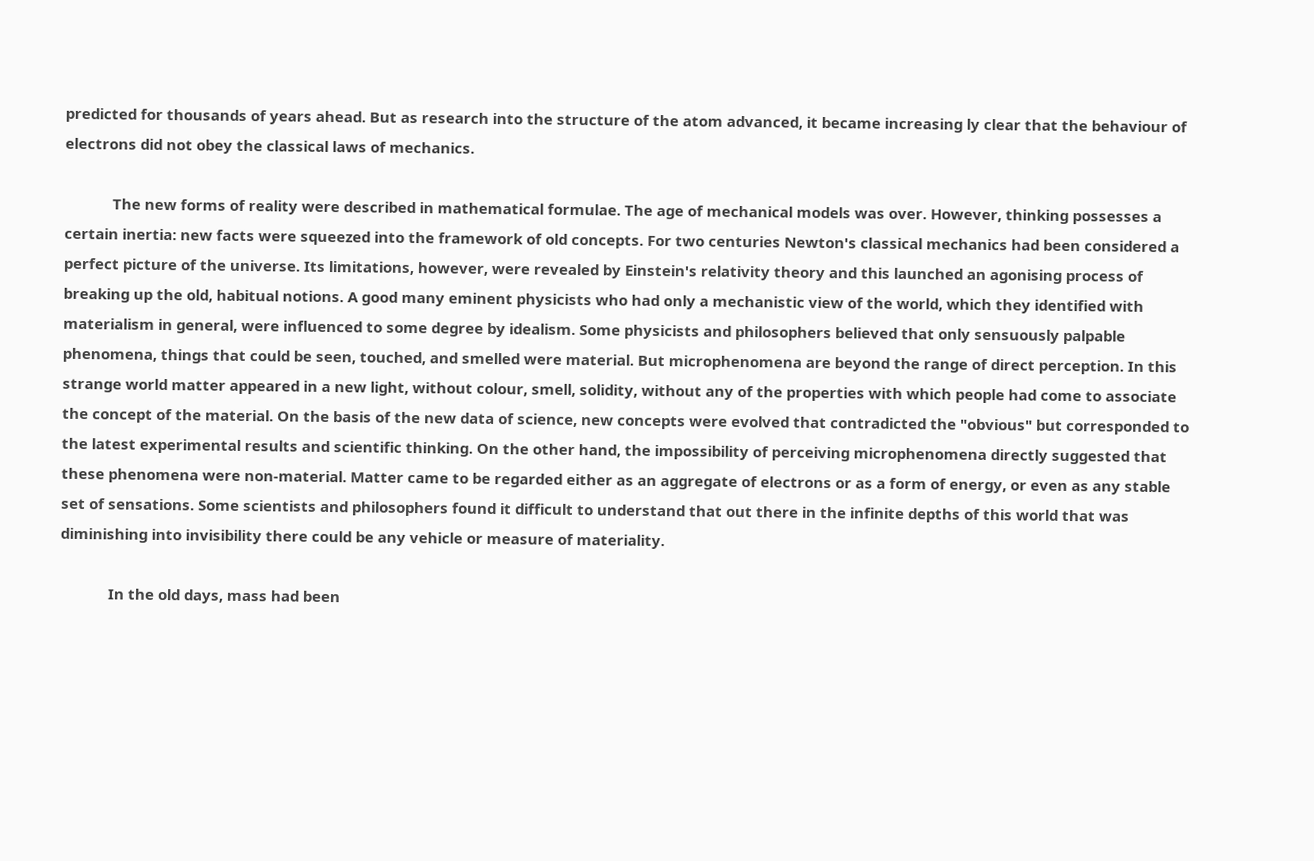predicted for thousands of years ahead. But as research into the structure of the atom advanced, it became increasing ly clear that the behaviour of electrons did not obey the classical laws of mechanics.

            The new forms of reality were described in mathematical formulae. The age of mechanical models was over. However, thinking possesses a certain inertia: new facts were squeezed into the framework of old concepts. For two centuries Newton's classical mechanics had been considered a perfect picture of the universe. Its limitations, however, were revealed by Einstein's relativity theory and this launched an agonising process of breaking up the old, habitual notions. A good many eminent physicists who had only a mechanistic view of the world, which they identified with materialism in general, were influenced to some degree by idealism. Some physicists and philosophers believed that only sensuously palpable phenomena, things that could be seen, touched, and smelled were material. But microphenomena are beyond the range of direct perception. In this strange world matter appeared in a new light, without colour, smell, solidity, without any of the properties with which people had come to associate the concept of the material. On the basis of the new data of science, new concepts were evolved that contradicted the "obvious" but corresponded to the latest experimental results and scientific thinking. On the other hand, the impossibility of perceiving microphenomena directly suggested that these phenomena were non-material. Matter came to be regarded either as an aggregate of electrons or as a form of energy, or even as any stable set of sensations. Some scientists and philosophers found it difficult to understand that out there in the infinite depths of this world that was diminishing into invisibility there could be any vehicle or measure of materiality.

            In the old days, mass had been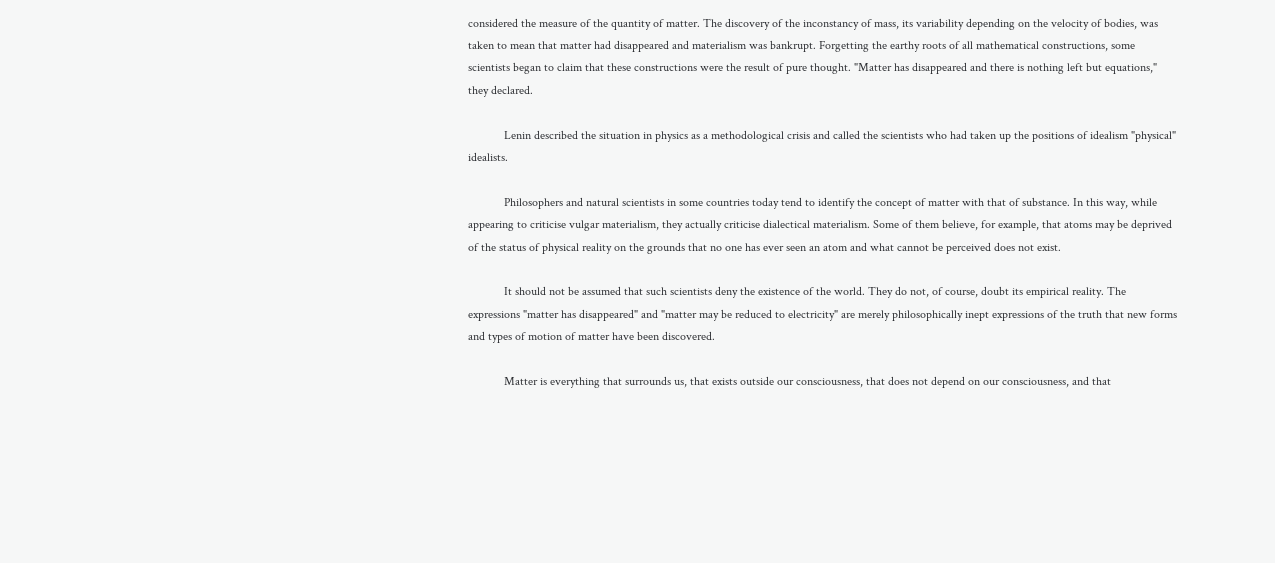considered the measure of the quantity of matter. The discovery of the inconstancy of mass, its variability depending on the velocity of bodies, was taken to mean that matter had disappeared and materialism was bankrupt. Forgetting the earthy roots of all mathematical constructions, some scientists began to claim that these constructions were the result of pure thought. "Matter has disappeared and there is nothing left but equations," they declared.

            Lenin described the situation in physics as a methodological crisis and called the scientists who had taken up the positions of idealism "physical" idealists.

            Philosophers and natural scientists in some countries today tend to identify the concept of matter with that of substance. In this way, while appearing to criticise vulgar materialism, they actually criticise dialectical materialism. Some of them believe, for example, that atoms may be deprived of the status of physical reality on the grounds that no one has ever seen an atom and what cannot be perceived does not exist.

            It should not be assumed that such scientists deny the existence of the world. They do not, of course, doubt its empirical reality. The expressions "matter has disappeared" and "matter may be reduced to electricity" are merely philosophically inept expressions of the truth that new forms and types of motion of matter have been discovered.

            Matter is everything that surrounds us, that exists outside our consciousness, that does not depend on our consciousness, and that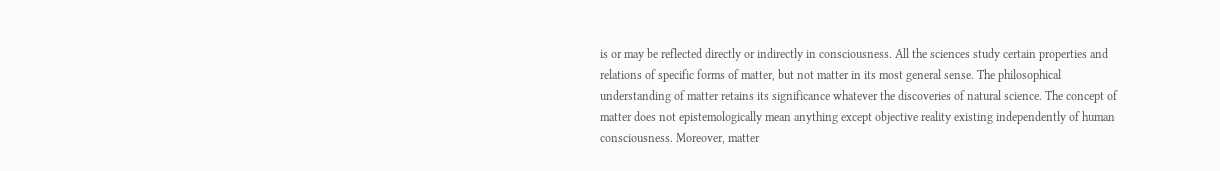is or may be reflected directly or indirectly in consciousness. All the sciences study certain properties and relations of specific forms of matter, but not matter in its most general sense. The philosophical understanding of matter retains its significance whatever the discoveries of natural science. The concept of matter does not epistemologically mean anything except objective reality existing independently of human consciousness. Moreover, matter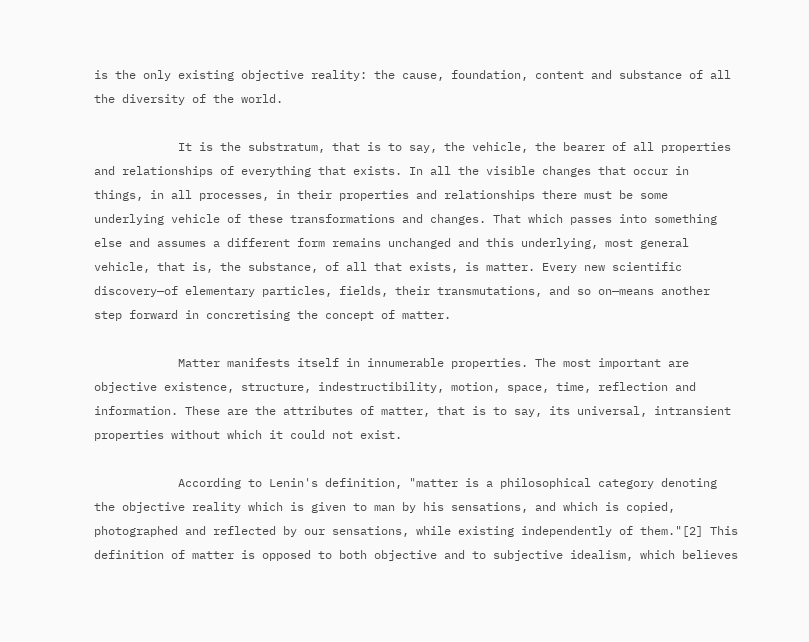is the only existing objective reality: the cause, foundation, content and substance of all the diversity of the world.

            It is the substratum, that is to say, the vehicle, the bearer of all properties and relationships of everything that exists. In all the visible changes that occur in things, in all processes, in their properties and relationships there must be some underlying vehicle of these transformations and changes. That which passes into something else and assumes a different form remains unchanged and this underlying, most general vehicle, that is, the substance, of all that exists, is matter. Every new scientific discovery—of elementary particles, fields, their transmutations, and so on—means another step forward in concretising the concept of matter.

            Matter manifests itself in innumerable properties. The most important are objective existence, structure, indestructibility, motion, space, time, reflection and information. These are the attributes of matter, that is to say, its universal, intransient properties without which it could not exist.

            According to Lenin's definition, "matter is a philosophical category denoting the objective reality which is given to man by his sensations, and which is copied, photographed and reflected by our sensations, while existing independently of them."[2] This definition of matter is opposed to both objective and to subjective idealism, which believes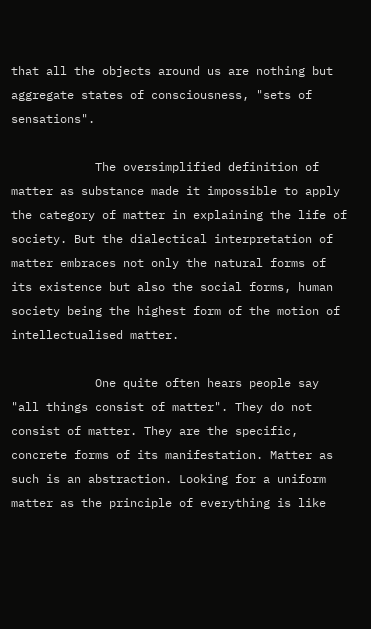that all the objects around us are nothing but aggregate states of consciousness, "sets of sensations".

            The oversimplified definition of matter as substance made it impossible to apply the category of matter in explaining the life of society. But the dialectical interpretation of matter embraces not only the natural forms of its existence but also the social forms, human society being the highest form of the motion of intellectualised matter.

            One quite often hears people say "all things consist of matter". They do not consist of matter. They are the specific, concrete forms of its manifestation. Matter as such is an abstraction. Looking for a uniform matter as the principle of everything is like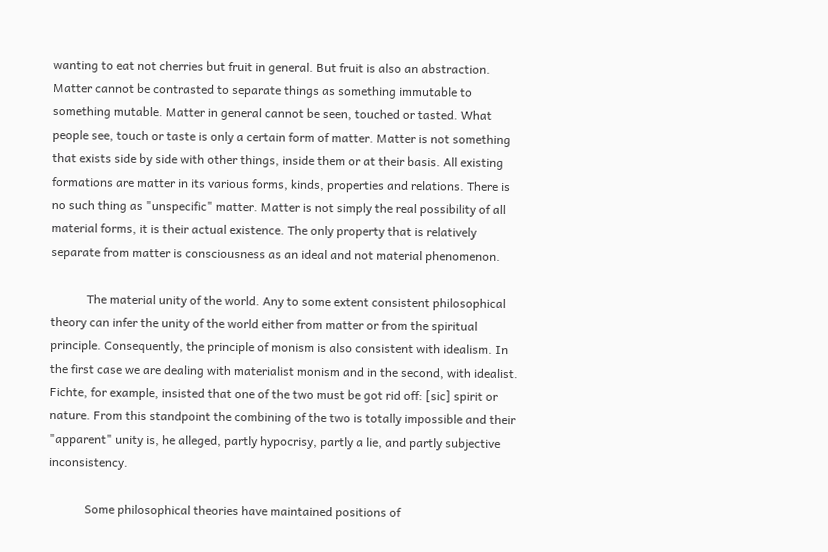wanting to eat not cherries but fruit in general. But fruit is also an abstraction. Matter cannot be contrasted to separate things as something immutable to something mutable. Matter in general cannot be seen, touched or tasted. What people see, touch or taste is only a certain form of matter. Matter is not something that exists side by side with other things, inside them or at their basis. All existing formations are matter in its various forms, kinds, properties and relations. There is no such thing as "unspecific" matter. Matter is not simply the real possibility of all material forms, it is their actual existence. The only property that is relatively separate from matter is consciousness as an ideal and not material phenomenon.

            The material unity of the world. Any to some extent consistent philosophical theory can infer the unity of the world either from matter or from the spiritual principle. Consequently, the principle of monism is also consistent with idealism. In the first case we are dealing with materialist monism and in the second, with idealist. Fichte, for example, insisted that one of the two must be got rid off: [sic] spirit or nature. From this standpoint the combining of the two is totally impossible and their "apparent" unity is, he alleged, partly hypocrisy, partly a lie, and partly subjective inconsistency.

            Some philosophical theories have maintained positions of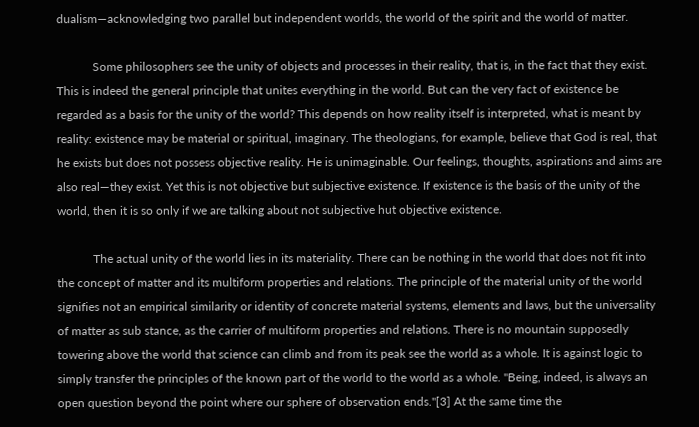dualism—acknowledging two parallel but independent worlds, the world of the spirit and the world of matter.

            Some philosophers see the unity of objects and processes in their reality, that is, in the fact that they exist. This is indeed the general principle that unites everything in the world. But can the very fact of existence be regarded as a basis for the unity of the world? This depends on how reality itself is interpreted, what is meant by reality: existence may be material or spiritual, imaginary. The theologians, for example, believe that God is real, that he exists but does not possess objective reality. He is unimaginable. Our feelings, thoughts, aspirations and aims are also real—they exist. Yet this is not objective but subjective existence. If existence is the basis of the unity of the world, then it is so only if we are talking about not subjective hut objective existence.

            The actual unity of the world lies in its materiality. There can be nothing in the world that does not fit into the concept of matter and its multiform properties and relations. The principle of the material unity of the world signifies not an empirical similarity or identity of concrete material systems, elements and laws, but the universality of matter as sub stance, as the carrier of multiform properties and relations. There is no mountain supposedly towering above the world that science can climb and from its peak see the world as a whole. It is against logic to simply transfer the principles of the known part of the world to the world as a whole. "Being, indeed, is always an open question beyond the point where our sphere of observation ends."[3] At the same time the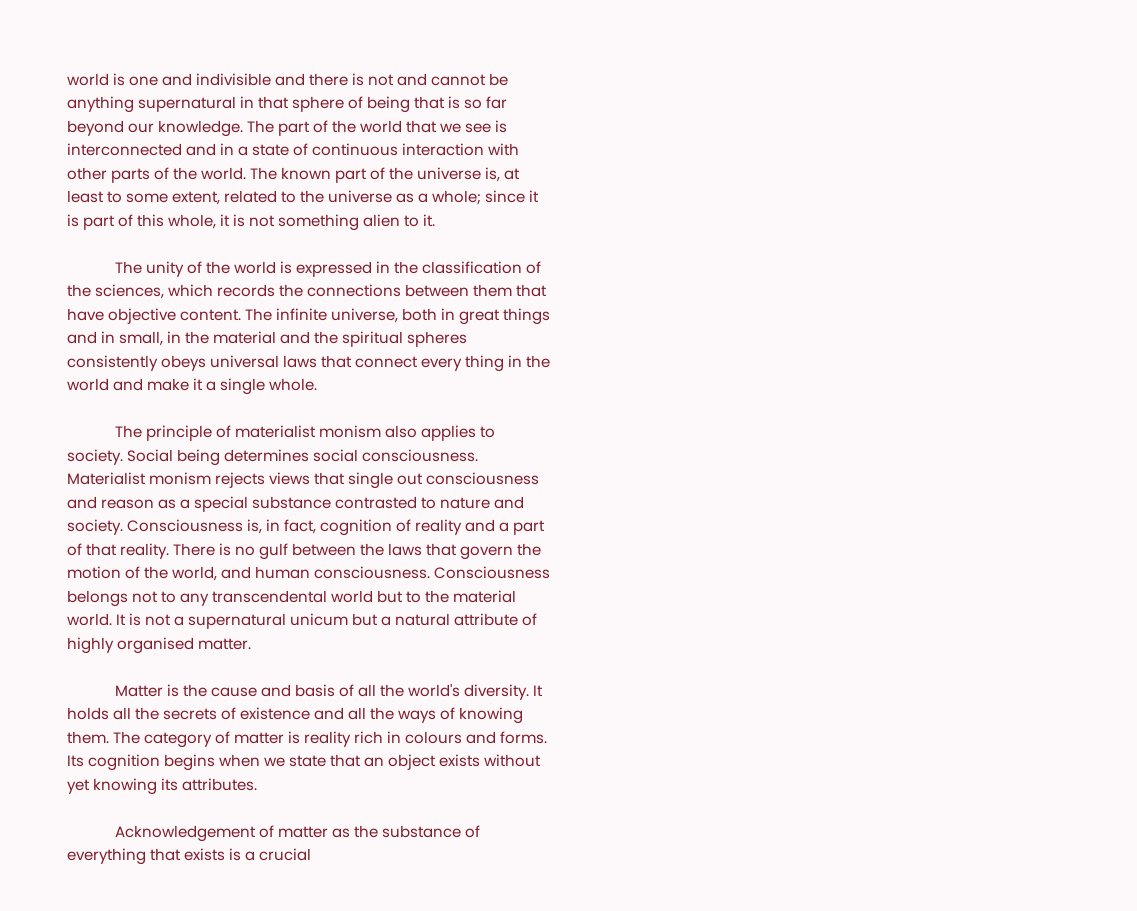world is one and indivisible and there is not and cannot be anything supernatural in that sphere of being that is so far beyond our knowledge. The part of the world that we see is interconnected and in a state of continuous interaction with other parts of the world. The known part of the universe is, at least to some extent, related to the universe as a whole; since it is part of this whole, it is not something alien to it.

            The unity of the world is expressed in the classification of the sciences, which records the connections between them that have objective content. The infinite universe, both in great things and in small, in the material and the spiritual spheres consistently obeys universal laws that connect every thing in the world and make it a single whole.

            The principle of materialist monism also applies to society. Social being determines social consciousness. Materialist monism rejects views that single out consciousness and reason as a special substance contrasted to nature and society. Consciousness is, in fact, cognition of reality and a part of that reality. There is no gulf between the laws that govern the motion of the world, and human consciousness. Consciousness belongs not to any transcendental world but to the material world. It is not a supernatural unicum but a natural attribute of highly organised matter.

            Matter is the cause and basis of all the world's diversity. It holds all the secrets of existence and all the ways of knowing them. The category of matter is reality rich in colours and forms. Its cognition begins when we state that an object exists without yet knowing its attributes.

            Acknowledgement of matter as the substance of everything that exists is a crucial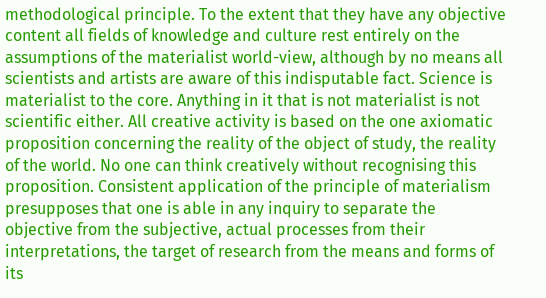methodological principle. To the extent that they have any objective content all fields of knowledge and culture rest entirely on the assumptions of the materialist world-view, although by no means all scientists and artists are aware of this indisputable fact. Science is materialist to the core. Anything in it that is not materialist is not scientific either. All creative activity is based on the one axiomatic proposition concerning the reality of the object of study, the reality of the world. No one can think creatively without recognising this proposition. Consistent application of the principle of materialism presupposes that one is able in any inquiry to separate the objective from the subjective, actual processes from their interpretations, the target of research from the means and forms of its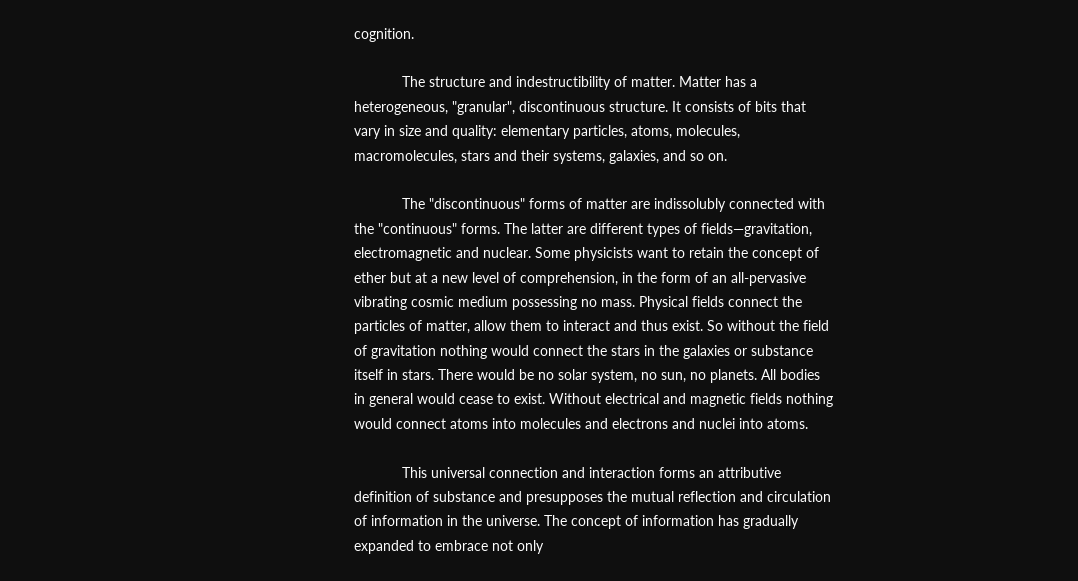cognition.

            The structure and indestructibility of matter. Matter has a heterogeneous, "granular", discontinuous structure. It consists of bits that vary in size and quality: elementary particles, atoms, molecules, macromolecules, stars and their systems, galaxies, and so on.

            The "discontinuous" forms of matter are indissolubly connected with the "continuous" forms. The latter are different types of fields—gravitation, electromagnetic and nuclear. Some physicists want to retain the concept of ether but at a new level of comprehension, in the form of an all-pervasive vibrating cosmic medium possessing no mass. Physical fields connect the particles of matter, allow them to interact and thus exist. So without the field of gravitation nothing would connect the stars in the galaxies or substance itself in stars. There would be no solar system, no sun, no planets. All bodies in general would cease to exist. Without electrical and magnetic fields nothing would connect atoms into molecules and electrons and nuclei into atoms.

            This universal connection and interaction forms an attributive definition of substance and presupposes the mutual reflection and circulation of information in the universe. The concept of information has gradually expanded to embrace not only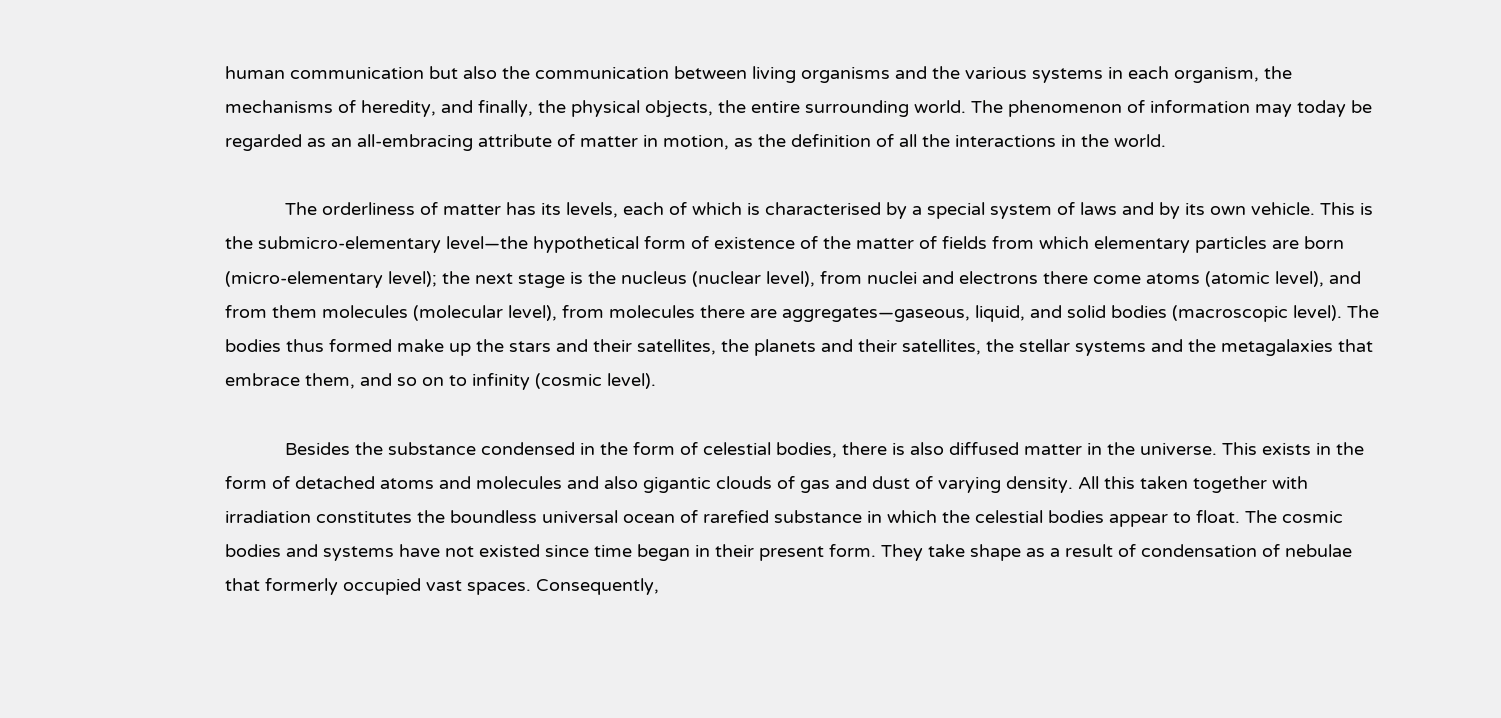human communication but also the communication between living organisms and the various systems in each organism, the mechanisms of heredity, and finally, the physical objects, the entire surrounding world. The phenomenon of information may today be regarded as an all-embracing attribute of matter in motion, as the definition of all the interactions in the world.

            The orderliness of matter has its levels, each of which is characterised by a special system of laws and by its own vehicle. This is the submicro-elementary level—the hypothetical form of existence of the matter of fields from which elementary particles are born (micro-elementary level); the next stage is the nucleus (nuclear level), from nuclei and electrons there come atoms (atomic level), and from them molecules (molecular level), from molecules there are aggregates—gaseous, liquid, and solid bodies (macroscopic level). The bodies thus formed make up the stars and their satellites, the planets and their satellites, the stellar systems and the metagalaxies that embrace them, and so on to infinity (cosmic level).

            Besides the substance condensed in the form of celestial bodies, there is also diffused matter in the universe. This exists in the form of detached atoms and molecules and also gigantic clouds of gas and dust of varying density. All this taken together with irradiation constitutes the boundless universal ocean of rarefied substance in which the celestial bodies appear to float. The cosmic bodies and systems have not existed since time began in their present form. They take shape as a result of condensation of nebulae that formerly occupied vast spaces. Consequently,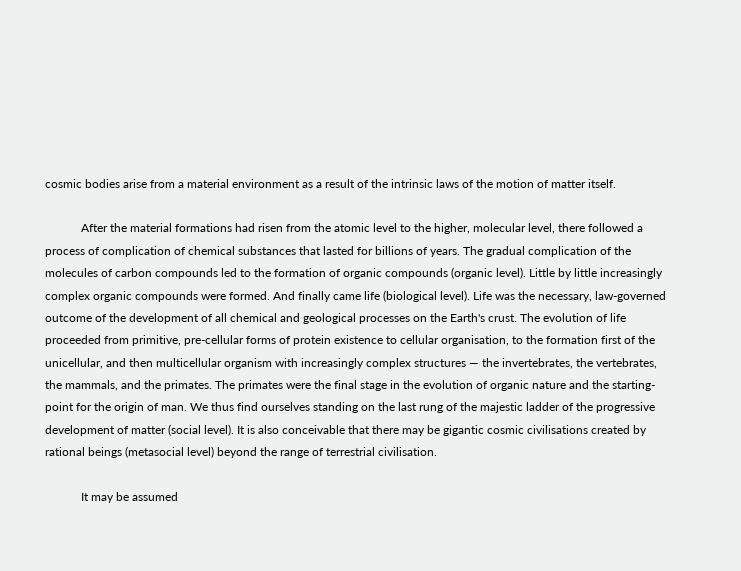cosmic bodies arise from a material environment as a result of the intrinsic laws of the motion of matter itself.

            After the material formations had risen from the atomic level to the higher, molecular level, there followed a process of complication of chemical substances that lasted for billions of years. The gradual complication of the molecules of carbon compounds led to the formation of organic compounds (organic level). Little by little increasingly complex organic compounds were formed. And finally came life (biological level). Life was the necessary, law-governed outcome of the development of all chemical and geological processes on the Earth's crust. The evolution of life proceeded from primitive, pre-cellular forms of protein existence to cellular organisation, to the formation first of the unicellular, and then multicellular organism with increasingly complex structures — the invertebrates, the vertebrates, the mammals, and the primates. The primates were the final stage in the evolution of organic nature and the starting-point for the origin of man. We thus find ourselves standing on the last rung of the majestic ladder of the progressive development of matter (social level). It is also conceivable that there may be gigantic cosmic civilisations created by rational beings (metasocial level) beyond the range of terrestrial civilisation.

            It may be assumed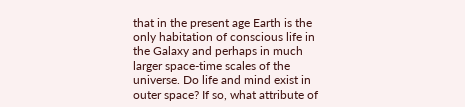that in the present age Earth is the only habitation of conscious life in the Galaxy and perhaps in much larger space-time scales of the universe. Do life and mind exist in outer space? If so, what attribute of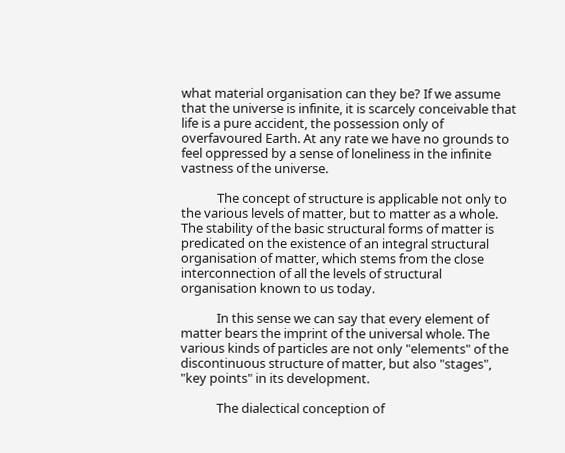what material organisation can they be? If we assume that the universe is infinite, it is scarcely conceivable that life is a pure accident, the possession only of overfavoured Earth. At any rate we have no grounds to feel oppressed by a sense of loneliness in the infinite vastness of the universe.

            The concept of structure is applicable not only to the various levels of matter, but to matter as a whole. The stability of the basic structural forms of matter is predicated on the existence of an integral structural organisation of matter, which stems from the close interconnection of all the levels of structural organisation known to us today.

            In this sense we can say that every element of matter bears the imprint of the universal whole. The various kinds of particles are not only "elements" of the discontinuous structure of matter, but also "stages", "key points" in its development.

            The dialectical conception of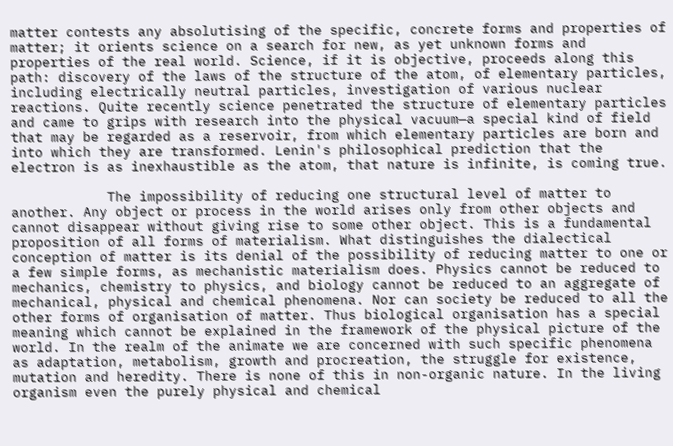matter contests any absolutising of the specific, concrete forms and properties of matter; it orients science on a search for new, as yet unknown forms and properties of the real world. Science, if it is objective, proceeds along this path: discovery of the laws of the structure of the atom, of elementary particles, including electrically neutral particles, investigation of various nuclear reactions. Quite recently science penetrated the structure of elementary particles and came to grips with research into the physical vacuum—a special kind of field that may be regarded as a reservoir, from which elementary particles are born and into which they are transformed. Lenin's philosophical prediction that the electron is as inexhaustible as the atom, that nature is infinite, is coming true.

            The impossibility of reducing one structural level of matter to another. Any object or process in the world arises only from other objects and cannot disappear without giving rise to some other object. This is a fundamental proposition of all forms of materialism. What distinguishes the dialectical conception of matter is its denial of the possibility of reducing matter to one or a few simple forms, as mechanistic materialism does. Physics cannot be reduced to mechanics, chemistry to physics, and biology cannot be reduced to an aggregate of mechanical, physical and chemical phenomena. Nor can society be reduced to all the other forms of organisation of matter. Thus biological organisation has a special meaning which cannot be explained in the framework of the physical picture of the world. In the realm of the animate we are concerned with such specific phenomena as adaptation, metabolism, growth and procreation, the struggle for existence, mutation and heredity. There is none of this in non-organic nature. In the living organism even the purely physical and chemical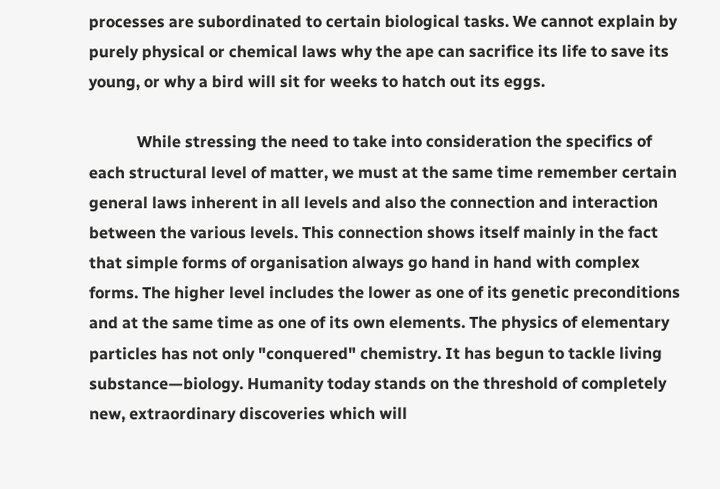processes are subordinated to certain biological tasks. We cannot explain by purely physical or chemical laws why the ape can sacrifice its life to save its young, or why a bird will sit for weeks to hatch out its eggs.

            While stressing the need to take into consideration the specifics of each structural level of matter, we must at the same time remember certain general laws inherent in all levels and also the connection and interaction between the various levels. This connection shows itself mainly in the fact that simple forms of organisation always go hand in hand with complex forms. The higher level includes the lower as one of its genetic preconditions and at the same time as one of its own elements. The physics of elementary particles has not only "conquered" chemistry. It has begun to tackle living substance—biology. Humanity today stands on the threshold of completely new, extraordinary discoveries which will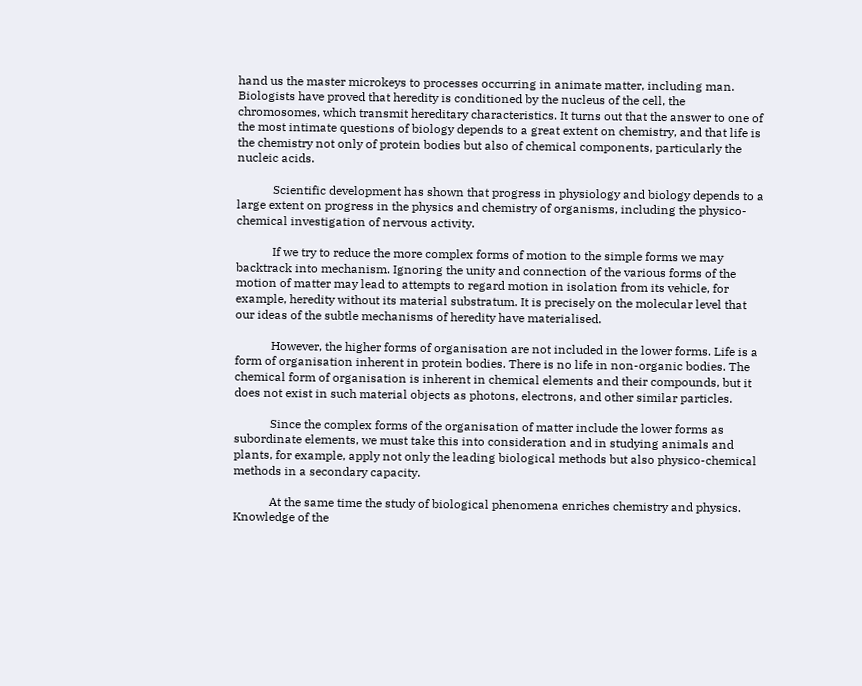hand us the master microkeys to processes occurring in animate matter, including man. Biologists have proved that heredity is conditioned by the nucleus of the cell, the chromosomes, which transmit hereditary characteristics. It turns out that the answer to one of the most intimate questions of biology depends to a great extent on chemistry, and that life is the chemistry not only of protein bodies but also of chemical components, particularly the nucleic acids.

            Scientific development has shown that progress in physiology and biology depends to a large extent on progress in the physics and chemistry of organisms, including the physico-chemical investigation of nervous activity.

            If we try to reduce the more complex forms of motion to the simple forms we may backtrack into mechanism. Ignoring the unity and connection of the various forms of the motion of matter may lead to attempts to regard motion in isolation from its vehicle, for example, heredity without its material substratum. It is precisely on the molecular level that our ideas of the subtle mechanisms of heredity have materialised.

            However, the higher forms of organisation are not included in the lower forms. Life is a form of organisation inherent in protein bodies. There is no life in non-organic bodies. The chemical form of organisation is inherent in chemical elements and their compounds, but it does not exist in such material objects as photons, electrons, and other similar particles.

            Since the complex forms of the organisation of matter include the lower forms as subordinate elements, we must take this into consideration and in studying animals and plants, for example, apply not only the leading biological methods but also physico-chemical methods in a secondary capacity.

            At the same time the study of biological phenomena enriches chemistry and physics. Knowledge of the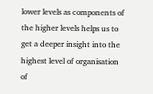lower levels as components of the higher levels helps us to get a deeper insight into the highest level of organisation of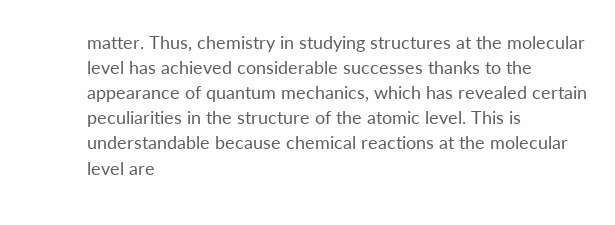matter. Thus, chemistry in studying structures at the molecular level has achieved considerable successes thanks to the appearance of quantum mechanics, which has revealed certain peculiarities in the structure of the atomic level. This is understandable because chemical reactions at the molecular level are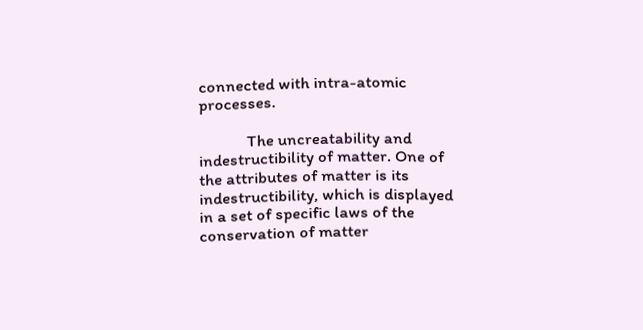connected with intra-atomic processes.

            The uncreatability and indestructibility of matter. One of the attributes of matter is its indestructibility, which is displayed in a set of specific laws of the conservation of matter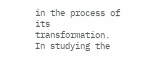in the process of its transformation. In studying the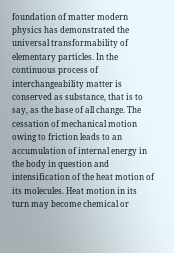foundation of matter modern physics has demonstrated the universal transformability of elementary particles. In the continuous process of interchangeability matter is conserved as substance, that is to say, as the base of all change. The cessation of mechanical motion owing to friction leads to an accumulation of internal energy in the body in question and intensification of the heat motion of its molecules. Heat motion in its turn may become chemical or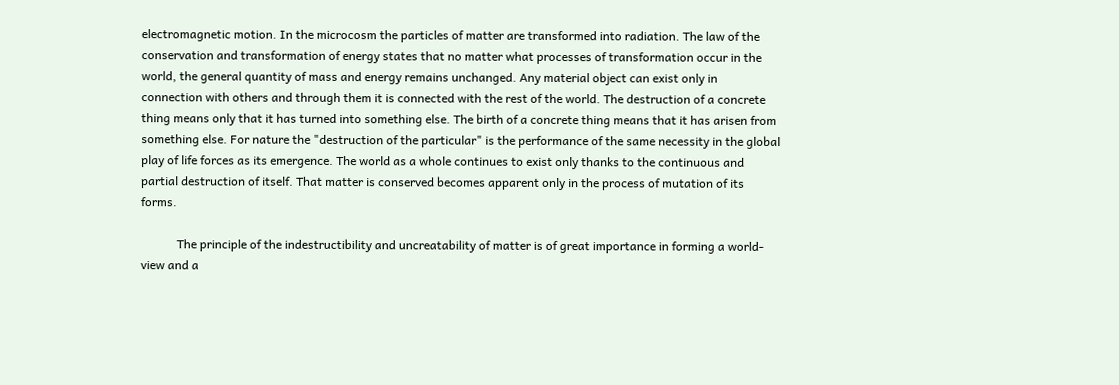electromagnetic motion. In the microcosm the particles of matter are transformed into radiation. The law of the conservation and transformation of energy states that no matter what processes of transformation occur in the world, the general quantity of mass and energy remains unchanged. Any material object can exist only in connection with others and through them it is connected with the rest of the world. The destruction of a concrete thing means only that it has turned into something else. The birth of a concrete thing means that it has arisen from something else. For nature the "destruction of the particular" is the performance of the same necessity in the global play of life forces as its emergence. The world as a whole continues to exist only thanks to the continuous and partial destruction of itself. That matter is conserved becomes apparent only in the process of mutation of its forms.

            The principle of the indestructibility and uncreatability of matter is of great importance in forming a world-view and a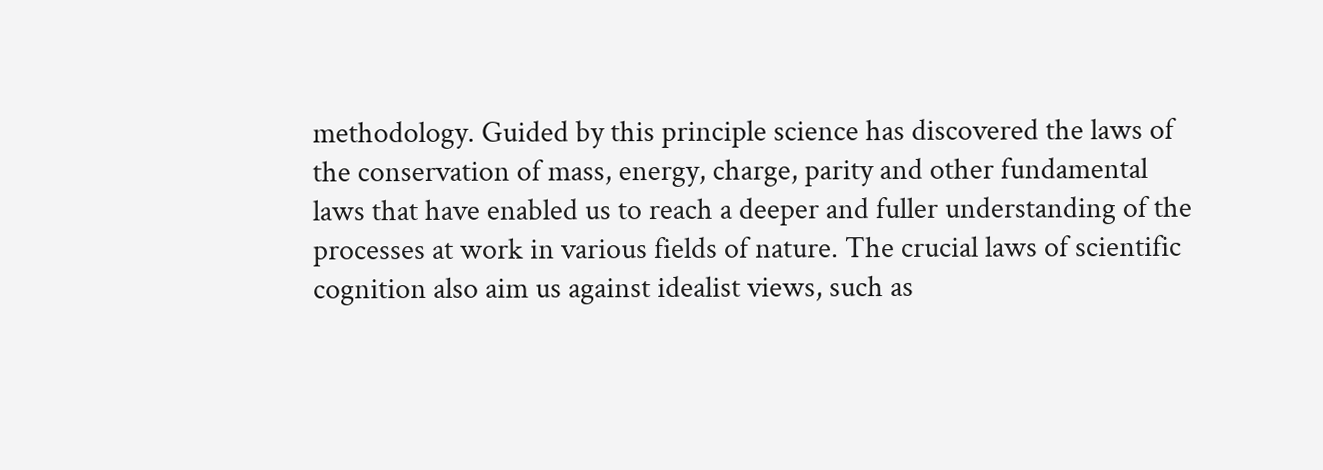methodology. Guided by this principle science has discovered the laws of the conservation of mass, energy, charge, parity and other fundamental laws that have enabled us to reach a deeper and fuller understanding of the processes at work in various fields of nature. The crucial laws of scientific cognition also aim us against idealist views, such as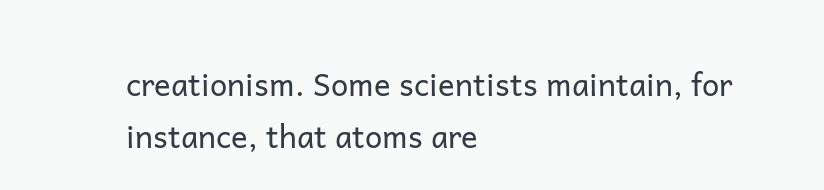creationism. Some scientists maintain, for instance, that atoms are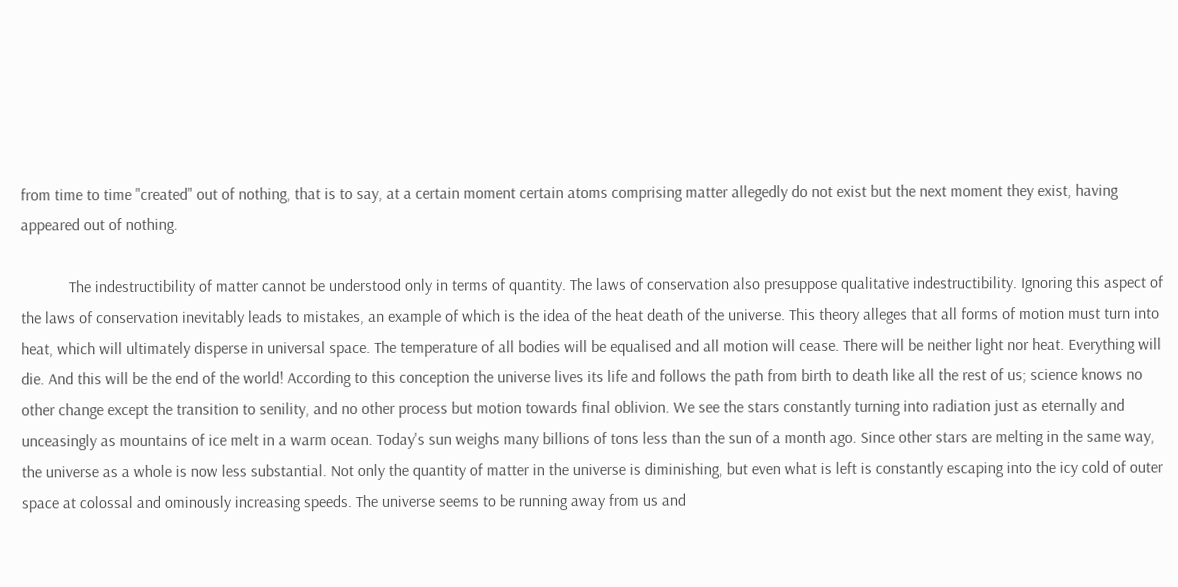from time to time "created" out of nothing, that is to say, at a certain moment certain atoms comprising matter allegedly do not exist but the next moment they exist, having appeared out of nothing.

            The indestructibility of matter cannot be understood only in terms of quantity. The laws of conservation also presuppose qualitative indestructibility. Ignoring this aspect of the laws of conservation inevitably leads to mistakes, an example of which is the idea of the heat death of the universe. This theory alleges that all forms of motion must turn into heat, which will ultimately disperse in universal space. The temperature of all bodies will be equalised and all motion will cease. There will be neither light nor heat. Everything will die. And this will be the end of the world! According to this conception the universe lives its life and follows the path from birth to death like all the rest of us; science knows no other change except the transition to senility, and no other process but motion towards final oblivion. We see the stars constantly turning into radiation just as eternally and unceasingly as mountains of ice melt in a warm ocean. Today's sun weighs many billions of tons less than the sun of a month ago. Since other stars are melting in the same way, the universe as a whole is now less substantial. Not only the quantity of matter in the universe is diminishing, but even what is left is constantly escaping into the icy cold of outer space at colossal and ominously increasing speeds. The universe seems to be running away from us and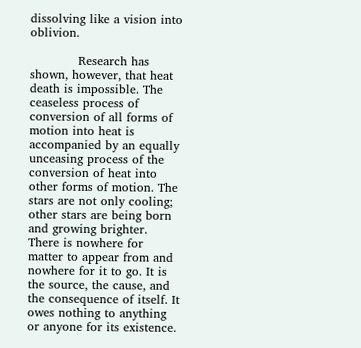dissolving like a vision into oblivion.

            Research has shown, however, that heat death is impossible. The ceaseless process of conversion of all forms of motion into heat is accompanied by an equally unceasing process of the conversion of heat into other forms of motion. The stars are not only cooling; other stars are being born and growing brighter. There is nowhere for matter to appear from and nowhere for it to go. It is the source, the cause, and the consequence of itself. It owes nothing to anything or anyone for its existence.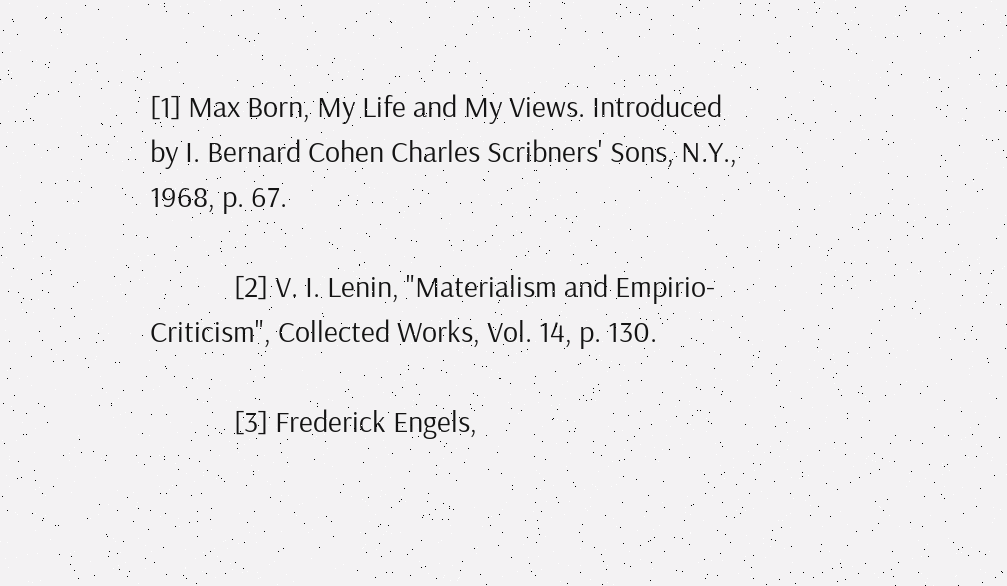[1] Max Born, My Life and My Views. Introduced by I. Bernard Cohen Charles Scribners' Sons, N.Y., 1968, p. 67.

            [2] V. I. Lenin, "Materialism and Empirio-Criticism", Collected Works, Vol. 14, p. 130.

            [3] Frederick Engels,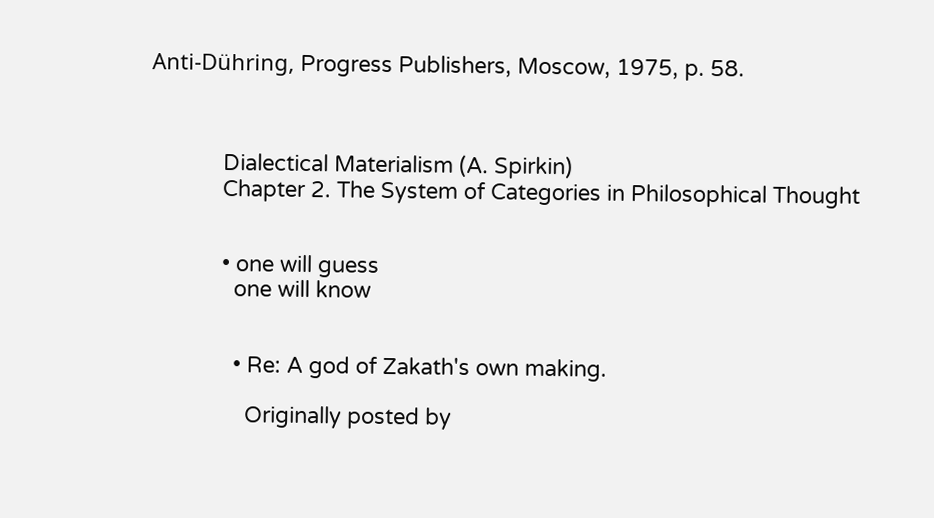Anti-Dühring, Progress Publishers, Moscow, 1975, p. 58.



            Dialectical Materialism (A. Spirkin)
            Chapter 2. The System of Categories in Philosophical Thought


            • one will guess
              one will know


              • Re: A god of Zakath's own making.

                Originally posted by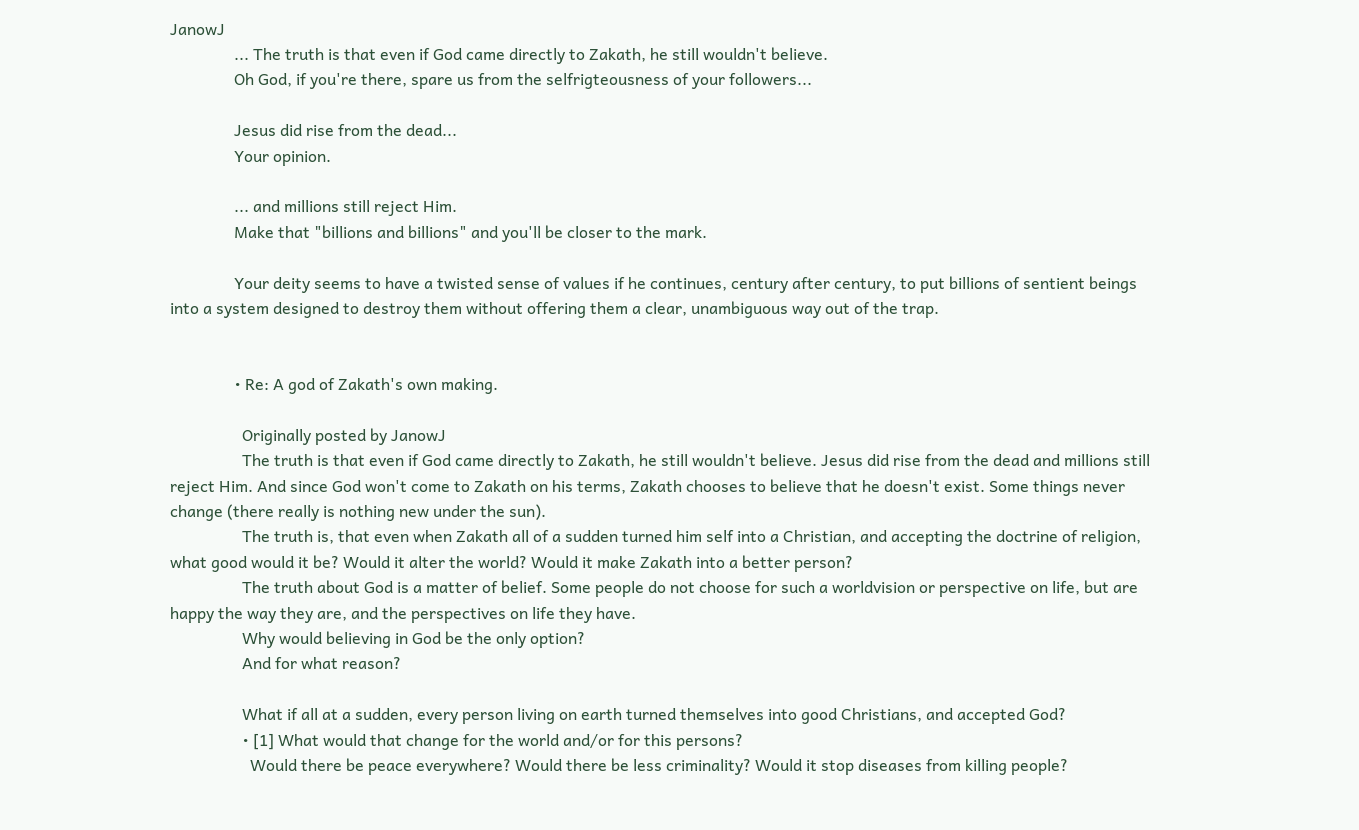JanowJ
                ... The truth is that even if God came directly to Zakath, he still wouldn't believe.
                Oh God, if you're there, spare us from the selfrigteousness of your followers...

                Jesus did rise from the dead...
                Your opinion.

                ... and millions still reject Him.
                Make that "billions and billions" and you'll be closer to the mark.

                Your deity seems to have a twisted sense of values if he continues, century after century, to put billions of sentient beings into a system designed to destroy them without offering them a clear, unambiguous way out of the trap.


                • Re: A god of Zakath's own making.

                  Originally posted by JanowJ
                  The truth is that even if God came directly to Zakath, he still wouldn't believe. Jesus did rise from the dead and millions still reject Him. And since God won't come to Zakath on his terms, Zakath chooses to believe that he doesn't exist. Some things never change (there really is nothing new under the sun).
                  The truth is, that even when Zakath all of a sudden turned him self into a Christian, and accepting the doctrine of religion, what good would it be? Would it alter the world? Would it make Zakath into a better person?
                  The truth about God is a matter of belief. Some people do not choose for such a worldvision or perspective on life, but are happy the way they are, and the perspectives on life they have.
                  Why would believing in God be the only option?
                  And for what reason?

                  What if all at a sudden, every person living on earth turned themselves into good Christians, and accepted God?
                  • [1] What would that change for the world and/or for this persons?
                    Would there be peace everywhere? Would there be less criminality? Would it stop diseases from killing people?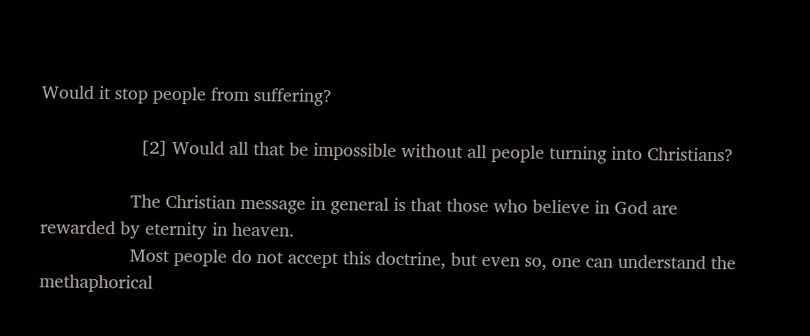Would it stop people from suffering?

                    [2] Would all that be impossible without all people turning into Christians?

                  The Christian message in general is that those who believe in God are rewarded by eternity in heaven.
                  Most people do not accept this doctrine, but even so, one can understand the methaphorical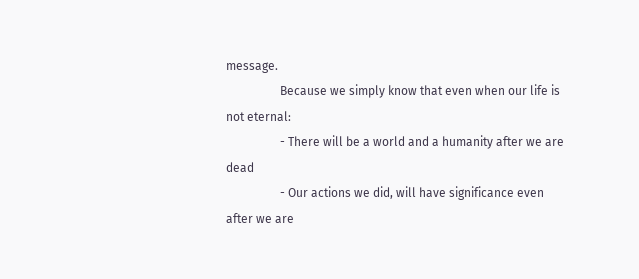message.
                  Because we simply know that even when our life is not eternal:
                  - There will be a world and a humanity after we are dead
                  - Our actions we did, will have significance even after we are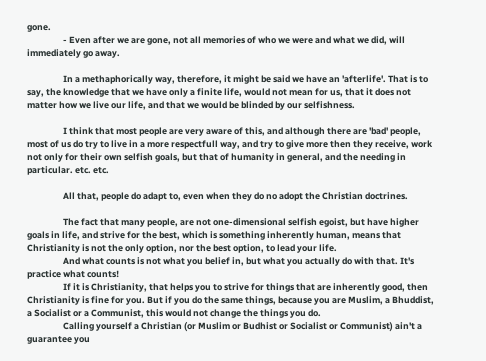gone.
                  - Even after we are gone, not all memories of who we were and what we did, will immediately go away.

                  In a methaphorically way, therefore, it might be said we have an 'afterlife'. That is to say, the knowledge that we have only a finite life, would not mean for us, that it does not matter how we live our life, and that we would be blinded by our selfishness.

                  I think that most people are very aware of this, and although there are 'bad' people, most of us do try to live in a more respectfull way, and try to give more then they receive, work not only for their own selfish goals, but that of humanity in general, and the needing in particular. etc. etc.

                  All that, people do adapt to, even when they do no adopt the Christian doctrines.

                  The fact that many people, are not one-dimensional selfish egoist, but have higher goals in life, and strive for the best, which is something inherently human, means that Christianity is not the only option, nor the best option, to lead your life.
                  And what counts is not what you belief in, but what you actually do with that. It's practice what counts!
                  If it is Christianity, that helps you to strive for things that are inherently good, then Christianity is fine for you. But if you do the same things, because you are Muslim, a Bhuddist, a Socialist or a Communist, this would not change the things you do.
                  Calling yourself a Christian (or Muslim or Budhist or Socialist or Communist) ain't a guarantee you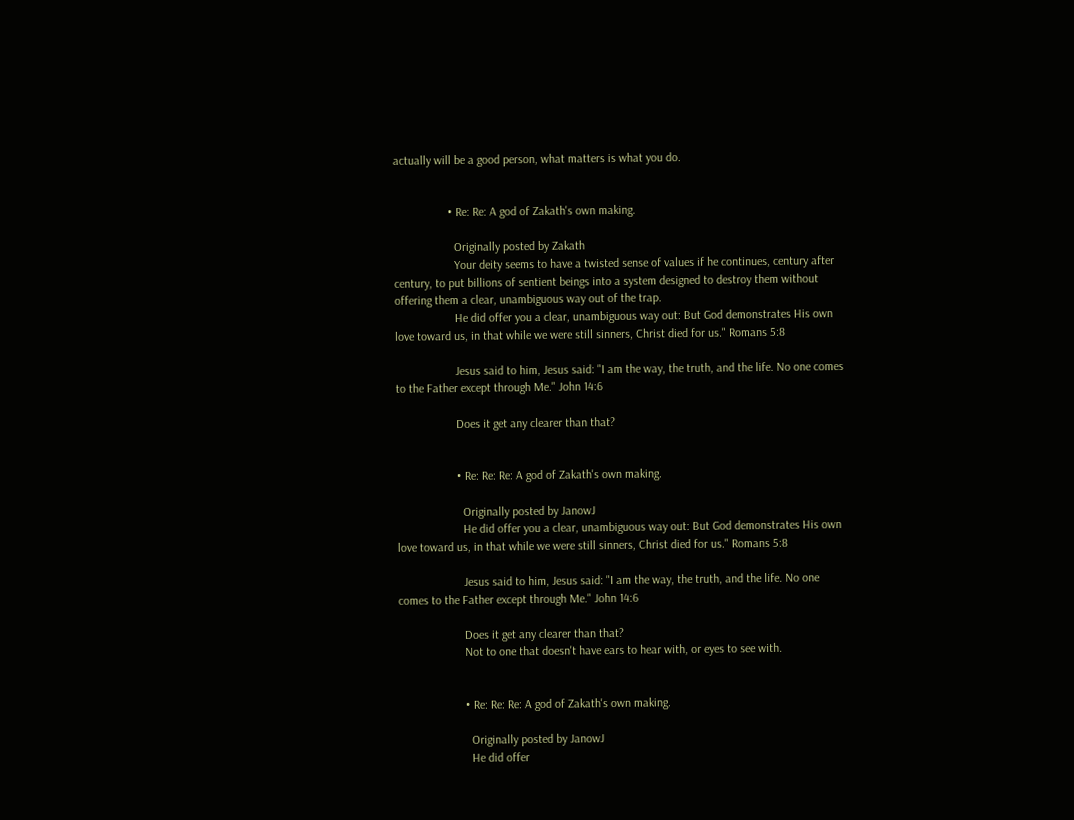actually will be a good person, what matters is what you do.


                  • Re: Re: A god of Zakath's own making.

                    Originally posted by Zakath
                    Your deity seems to have a twisted sense of values if he continues, century after century, to put billions of sentient beings into a system designed to destroy them without offering them a clear, unambiguous way out of the trap.
                    He did offer you a clear, unambiguous way out: But God demonstrates His own love toward us, in that while we were still sinners, Christ died for us." Romans 5:8

                    Jesus said to him, Jesus said: "I am the way, the truth, and the life. No one comes to the Father except through Me." John 14:6

                    Does it get any clearer than that?


                    • Re: Re: Re: A god of Zakath's own making.

                      Originally posted by JanowJ
                      He did offer you a clear, unambiguous way out: But God demonstrates His own love toward us, in that while we were still sinners, Christ died for us." Romans 5:8

                      Jesus said to him, Jesus said: "I am the way, the truth, and the life. No one comes to the Father except through Me." John 14:6

                      Does it get any clearer than that?
                      Not to one that doesn't have ears to hear with, or eyes to see with.


                      • Re: Re: Re: A god of Zakath's own making.

                        Originally posted by JanowJ
                        He did offer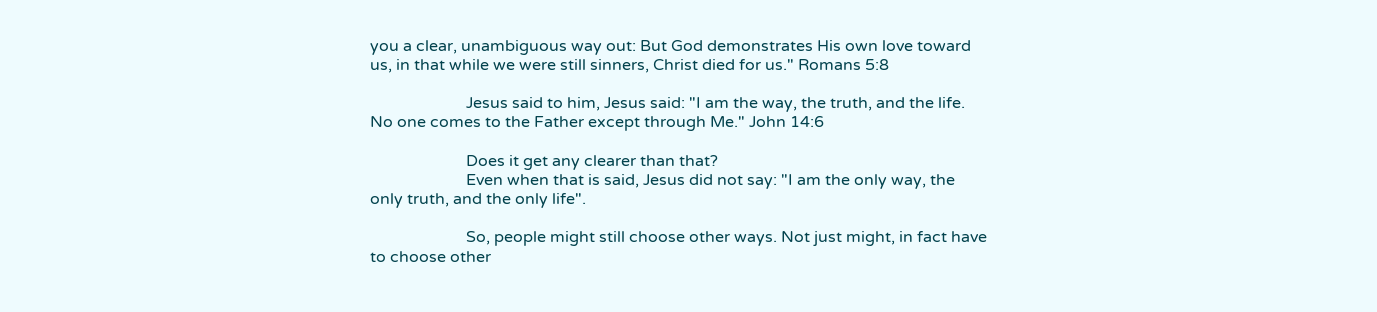you a clear, unambiguous way out: But God demonstrates His own love toward us, in that while we were still sinners, Christ died for us." Romans 5:8

                        Jesus said to him, Jesus said: "I am the way, the truth, and the life. No one comes to the Father except through Me." John 14:6

                        Does it get any clearer than that?
                        Even when that is said, Jesus did not say: "I am the only way, the only truth, and the only life".

                        So, people might still choose other ways. Not just might, in fact have to choose other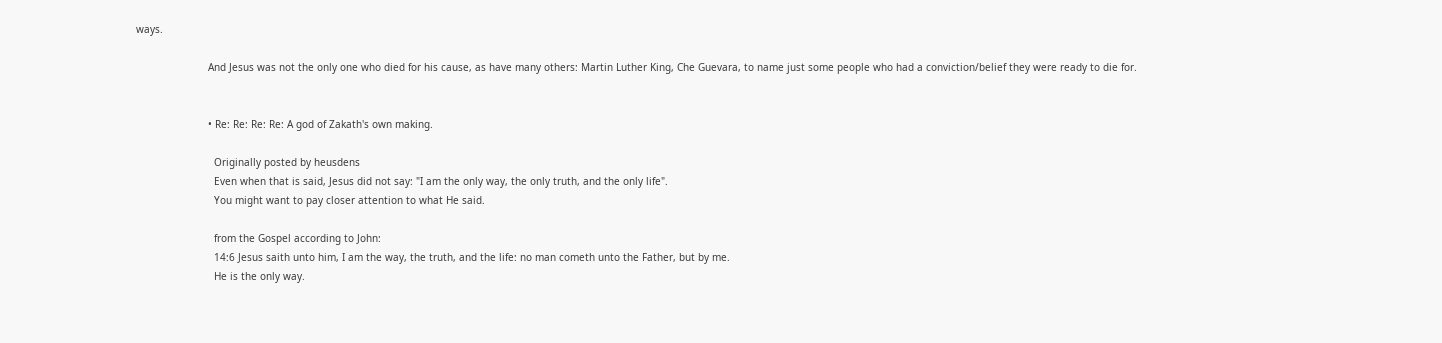ways.

                        And Jesus was not the only one who died for his cause, as have many others: Martin Luther King, Che Guevara, to name just some people who had a conviction/belief they were ready to die for.


                        • Re: Re: Re: Re: A god of Zakath's own making.

                          Originally posted by heusdens
                          Even when that is said, Jesus did not say: "I am the only way, the only truth, and the only life".
                          You might want to pay closer attention to what He said.

                          from the Gospel according to John:
                          14:6 Jesus saith unto him, I am the way, the truth, and the life: no man cometh unto the Father, but by me.
                          He is the only way.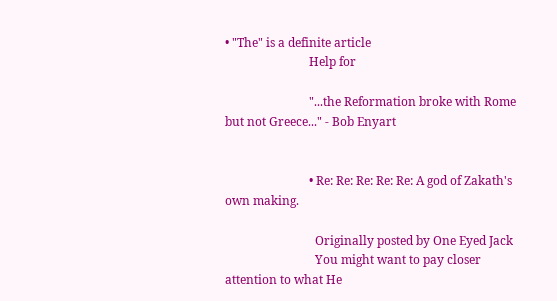• "The" is a definite article
                            Help for

                            "...the Reformation broke with Rome but not Greece..." - Bob Enyart


                            • Re: Re: Re: Re: Re: A god of Zakath's own making.

                              Originally posted by One Eyed Jack
                              You might want to pay closer attention to what He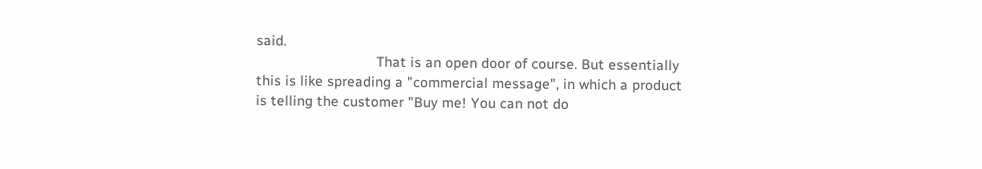said.
                              That is an open door of course. But essentially this is like spreading a "commercial message", in which a product is telling the customer "Buy me! You can not do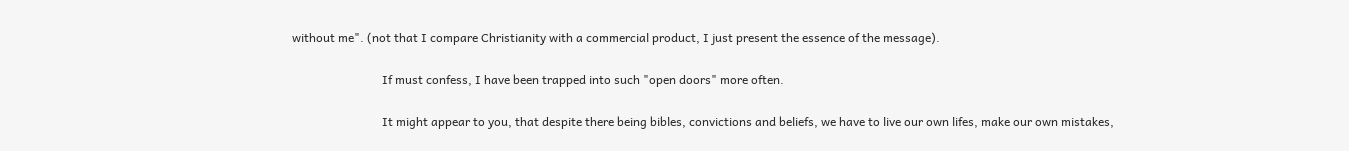without me". (not that I compare Christianity with a commercial product, I just present the essence of the message).

                              If must confess, I have been trapped into such "open doors" more often.

                              It might appear to you, that despite there being bibles, convictions and beliefs, we have to live our own lifes, make our own mistakes,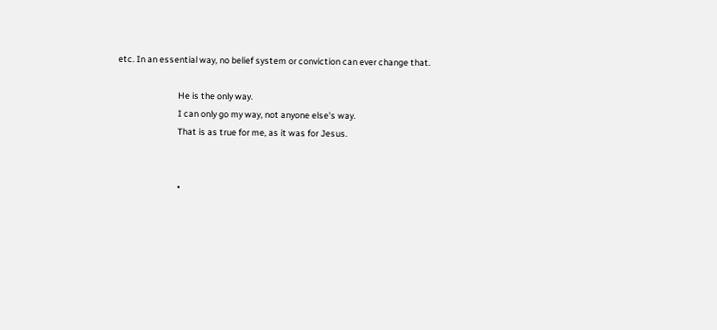etc. In an essential way, no belief system or conviction can ever change that.

                              He is the only way.
                              I can only go my way, not anyone else's way.
                              That is as true for me, as it was for Jesus.


                              •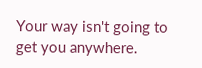Your way isn't going to get you anywhere.